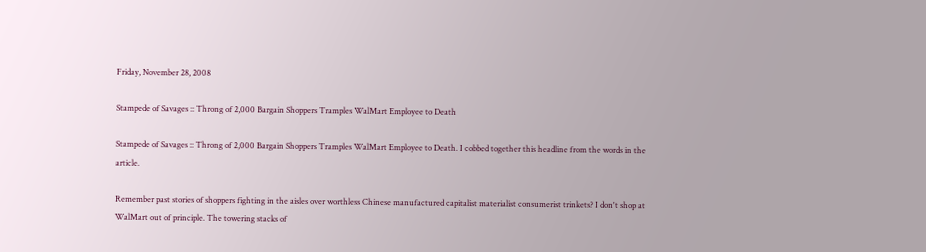Friday, November 28, 2008

Stampede of Savages :: Throng of 2,000 Bargain Shoppers Tramples WalMart Employee to Death

Stampede of Savages :: Throng of 2,000 Bargain Shoppers Tramples WalMart Employee to Death. I cobbed together this headline from the words in the article.

Remember past stories of shoppers fighting in the aisles over worthless Chinese manufactured capitalist materialist consumerist trinkets? I don't shop at WalMart out of principle. The towering stacks of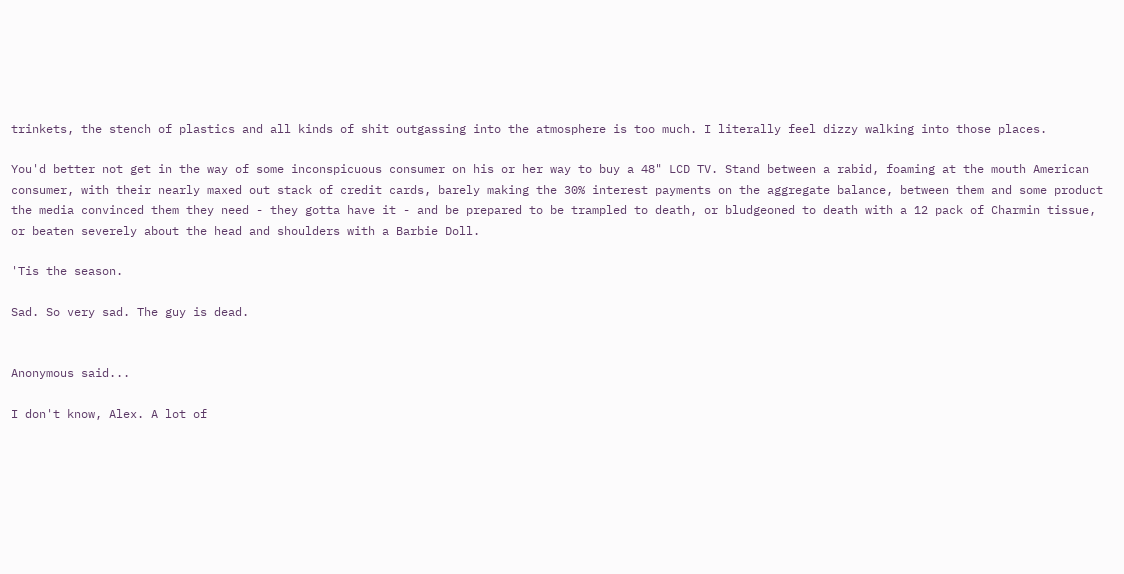trinkets, the stench of plastics and all kinds of shit outgassing into the atmosphere is too much. I literally feel dizzy walking into those places.

You'd better not get in the way of some inconspicuous consumer on his or her way to buy a 48" LCD TV. Stand between a rabid, foaming at the mouth American consumer, with their nearly maxed out stack of credit cards, barely making the 30% interest payments on the aggregate balance, between them and some product the media convinced them they need - they gotta have it - and be prepared to be trampled to death, or bludgeoned to death with a 12 pack of Charmin tissue, or beaten severely about the head and shoulders with a Barbie Doll.

'Tis the season.

Sad. So very sad. The guy is dead.


Anonymous said...

I don't know, Alex. A lot of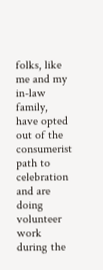folks, like me and my in-law family, have opted out of the consumerist path to celebration and are doing volunteer work during the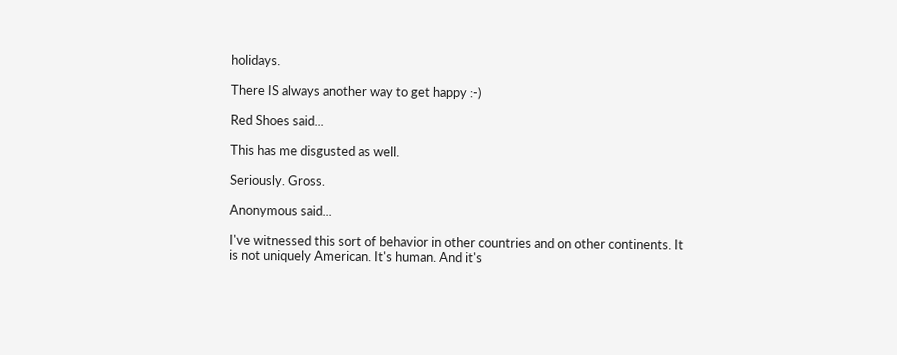holidays.

There IS always another way to get happy :-)

Red Shoes said...

This has me disgusted as well.

Seriously. Gross.

Anonymous said...

I've witnessed this sort of behavior in other countries and on other continents. It is not uniquely American. It's human. And it's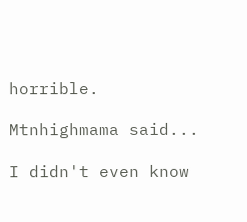horrible.

Mtnhighmama said...

I didn't even know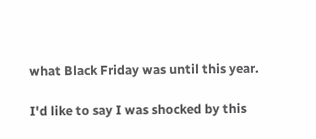what Black Friday was until this year.

I'd like to say I was shocked by this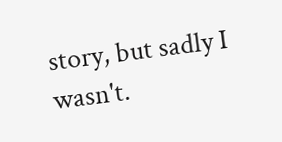story, but sadly I wasn't.